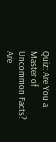Quiz: Are You a Master of Uncommon Facts?
Are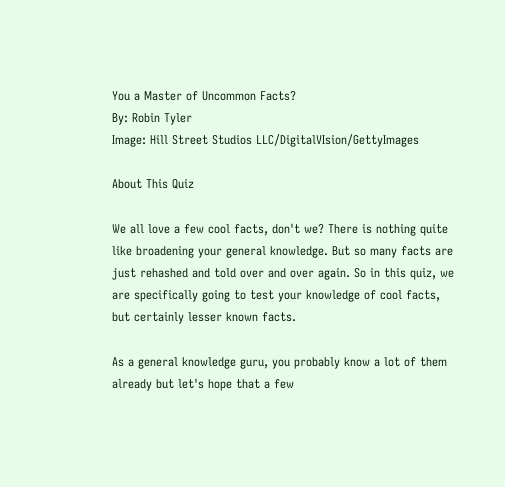You a Master of Uncommon Facts?
By: Robin Tyler
Image: Hill Street Studios LLC/DigitalVIsion/GettyImages

About This Quiz

We all love a few cool facts, don't we? There is nothing quite like broadening your general knowledge. But so many facts are just rehashed and told over and over again. So in this quiz, we are specifically going to test your knowledge of cool facts, but certainly lesser known facts.

As a general knowledge guru, you probably know a lot of them already but let's hope that a few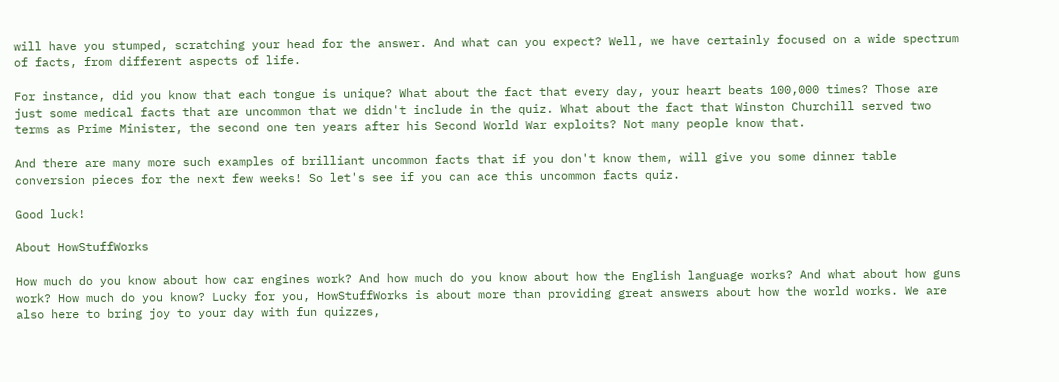will have you stumped, scratching your head for the answer. And what can you expect? Well, we have certainly focused on a wide spectrum of facts, from different aspects of life.

For instance, did you know that each tongue is unique? What about the fact that every day, your heart beats 100,000 times? Those are just some medical facts that are uncommon that we didn't include in the quiz. What about the fact that Winston Churchill served two terms as Prime Minister, the second one ten years after his Second World War exploits? Not many people know that.

And there are many more such examples of brilliant uncommon facts that if you don't know them, will give you some dinner table conversion pieces for the next few weeks! So let's see if you can ace this uncommon facts quiz.

Good luck!

About HowStuffWorks

How much do you know about how car engines work? And how much do you know about how the English language works? And what about how guns work? How much do you know? Lucky for you, HowStuffWorks is about more than providing great answers about how the world works. We are also here to bring joy to your day with fun quizzes,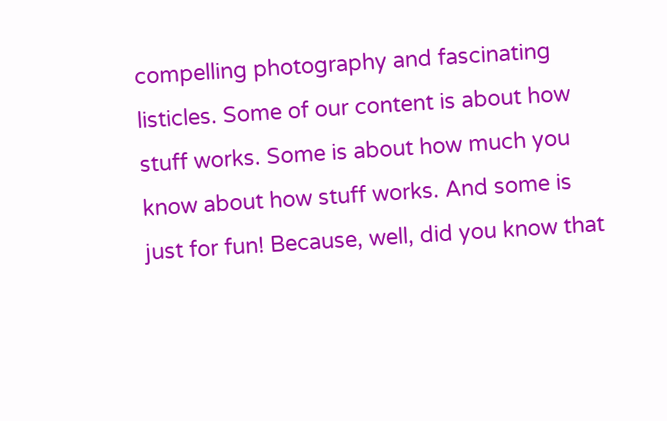compelling photography and fascinating listicles. Some of our content is about how stuff works. Some is about how much you know about how stuff works. And some is just for fun! Because, well, did you know that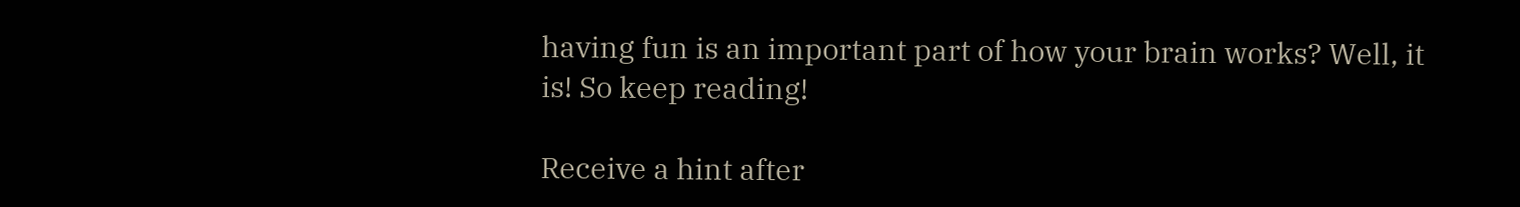having fun is an important part of how your brain works? Well, it is! So keep reading!

Receive a hint after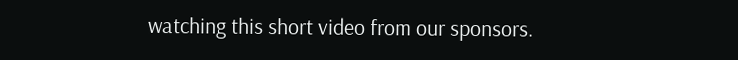watching this short video from our sponsors.